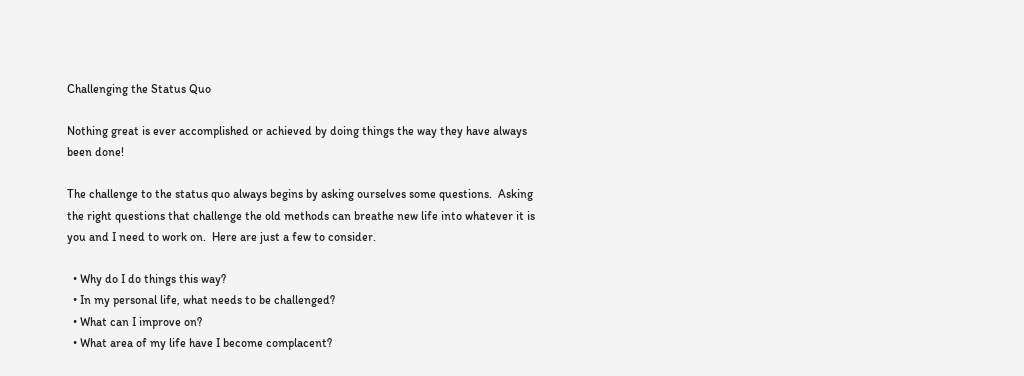Challenging the Status Quo

Nothing great is ever accomplished or achieved by doing things the way they have always been done!

The challenge to the status quo always begins by asking ourselves some questions.  Asking the right questions that challenge the old methods can breathe new life into whatever it is you and I need to work on.  Here are just a few to consider.

  • Why do I do things this way?
  • In my personal life, what needs to be challenged?
  • What can I improve on?
  • What area of my life have I become complacent?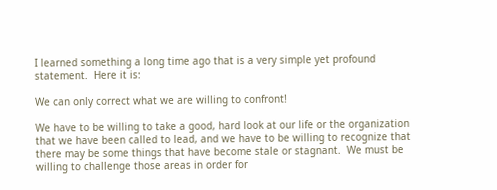I learned something a long time ago that is a very simple yet profound statement.  Here it is:

We can only correct what we are willing to confront!

We have to be willing to take a good, hard look at our life or the organization that we have been called to lead, and we have to be willing to recognize that there may be some things that have become stale or stagnant.  We must be willing to challenge those areas in order for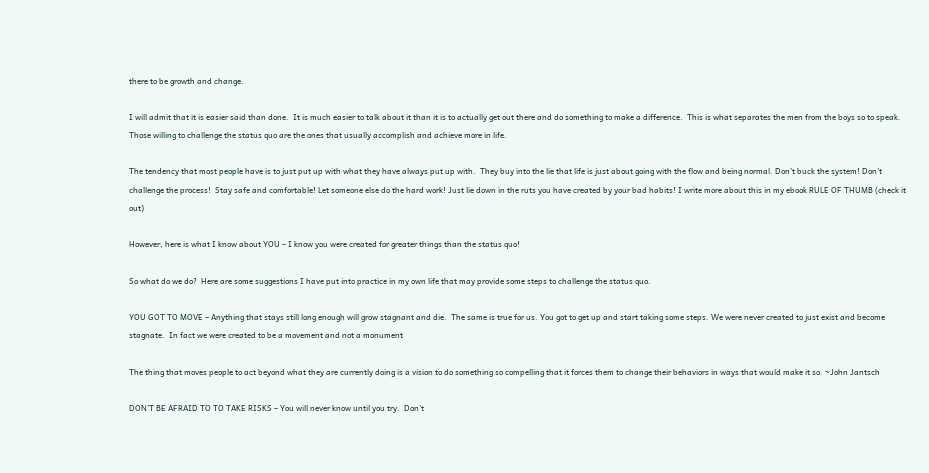there to be growth and change.

I will admit that it is easier said than done.  It is much easier to talk about it than it is to actually get out there and do something to make a difference.  This is what separates the men from the boys so to speak. Those willing to challenge the status quo are the ones that usually accomplish and achieve more in life.

The tendency that most people have is to just put up with what they have always put up with.  They buy into the lie that life is just about going with the flow and being normal. Don’t buck the system! Don’t challenge the process!  Stay safe and comfortable! Let someone else do the hard work! Just lie down in the ruts you have created by your bad habits! I write more about this in my ebook RULE OF THUMB (check it out)

However, here is what I know about YOU – I know you were created for greater things than the status quo!

So what do we do?  Here are some suggestions I have put into practice in my own life that may provide some steps to challenge the status quo.

YOU GOT TO MOVE – Anything that stays still long enough will grow stagnant and die.  The same is true for us. You got to get up and start taking some steps. We were never created to just exist and become stagnate.  In fact we were created to be a movement and not a monument

The thing that moves people to act beyond what they are currently doing is a vision to do something so compelling that it forces them to change their behaviors in ways that would make it so. ~John Jantsch

DON’T BE AFRAID TO TO TAKE RISKS – You will never know until you try.  Don’t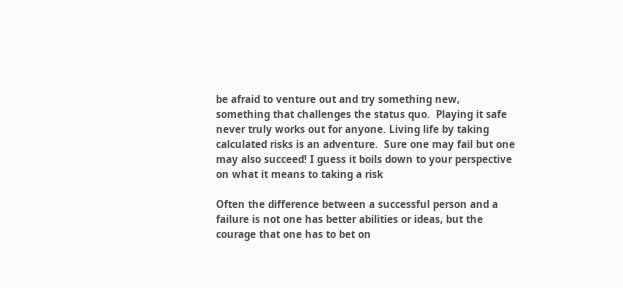be afraid to venture out and try something new, something that challenges the status quo.  Playing it safe never truly works out for anyone. Living life by taking calculated risks is an adventure.  Sure one may fail but one may also succeed! I guess it boils down to your perspective on what it means to taking a risk

Often the difference between a successful person and a failure is not one has better abilities or ideas, but the courage that one has to bet on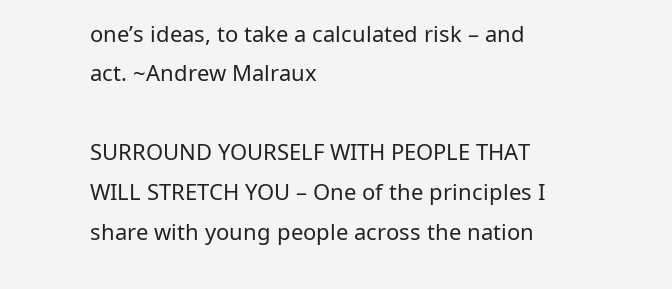one’s ideas, to take a calculated risk – and act. ~Andrew Malraux

SURROUND YOURSELF WITH PEOPLE THAT WILL STRETCH YOU – One of the principles I share with young people across the nation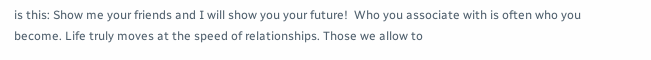is this: Show me your friends and I will show you your future!  Who you associate with is often who you become. Life truly moves at the speed of relationships. Those we allow to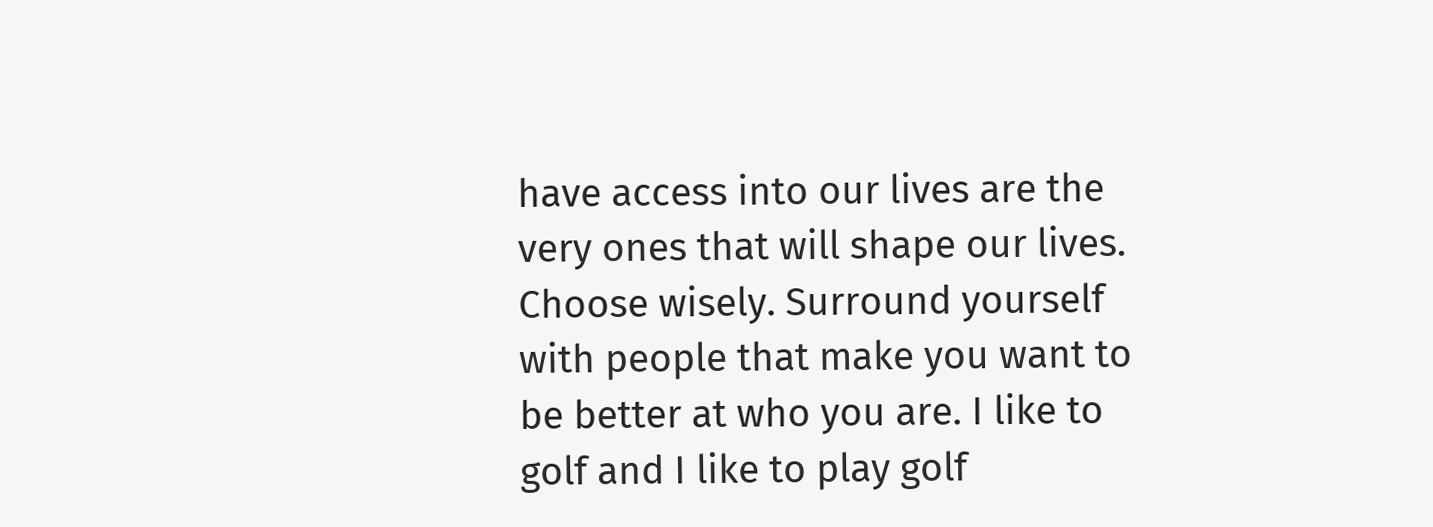have access into our lives are the very ones that will shape our lives.  Choose wisely. Surround yourself with people that make you want to be better at who you are. I like to golf and I like to play golf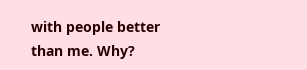with people better than me. Why?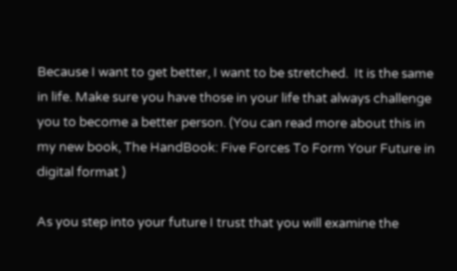Because I want to get better, I want to be stretched.  It is the same in life. Make sure you have those in your life that always challenge you to become a better person. (You can read more about this in my new book, The HandBook: Five Forces To Form Your Future in digital format )

As you step into your future I trust that you will examine the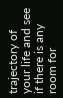trajectory of your life and see if there is any room for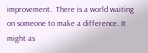improvement.  There is a world waiting on someone to make a difference. It might as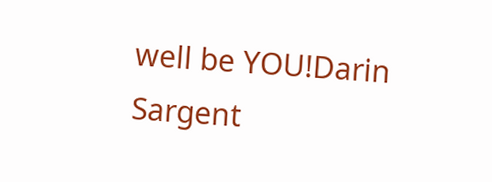well be YOU!Darin Sargent